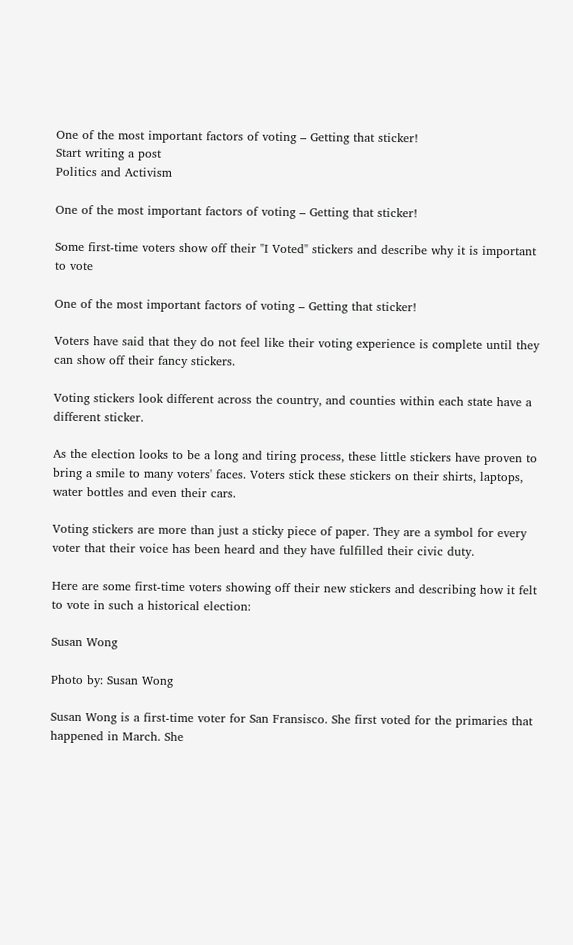One of the most important factors of voting – Getting that sticker!
Start writing a post
Politics and Activism

One of the most important factors of voting – Getting that sticker!

Some first-time voters show off their "I Voted" stickers and describe why it is important to vote

One of the most important factors of voting – Getting that sticker!

Voters have said that they do not feel like their voting experience is complete until they can show off their fancy stickers.

Voting stickers look different across the country, and counties within each state have a different sticker.

As the election looks to be a long and tiring process, these little stickers have proven to bring a smile to many voters' faces. Voters stick these stickers on their shirts, laptops, water bottles and even their cars.

Voting stickers are more than just a sticky piece of paper. They are a symbol for every voter that their voice has been heard and they have fulfilled their civic duty.

Here are some first-time voters showing off their new stickers and describing how it felt to vote in such a historical election:

Susan Wong

Photo by: Susan Wong

Susan Wong is a first-time voter for San Fransisco. She first voted for the primaries that happened in March. She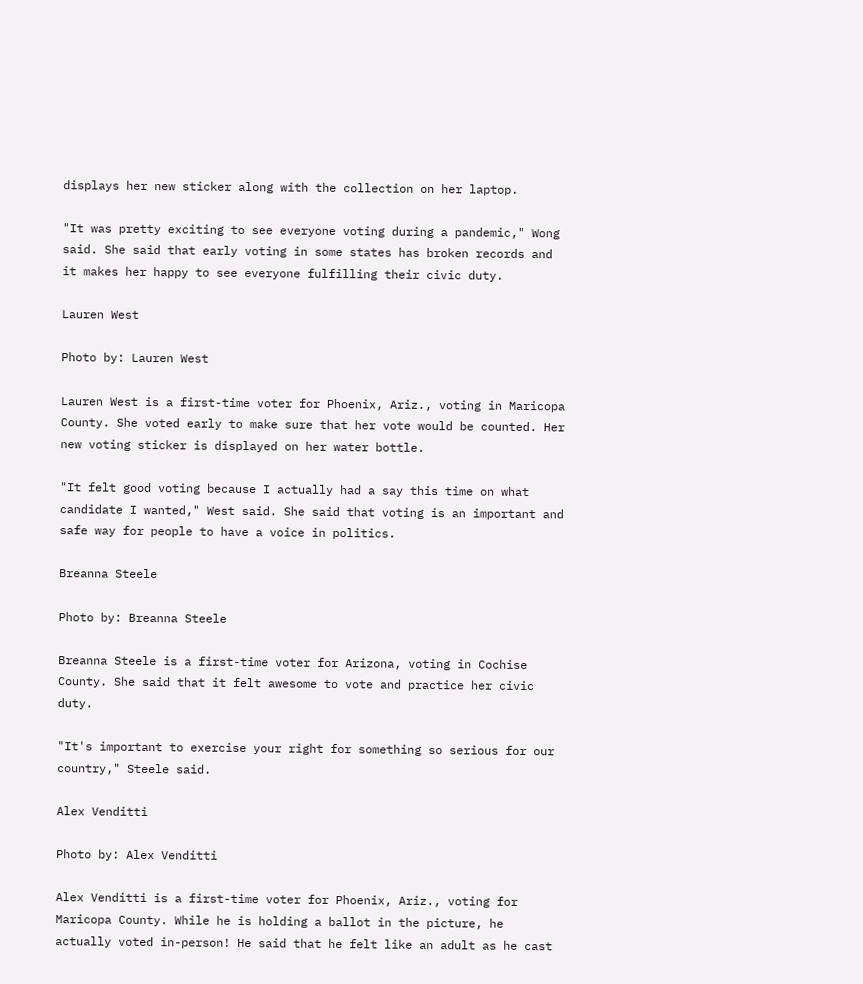displays her new sticker along with the collection on her laptop.

"It was pretty exciting to see everyone voting during a pandemic," Wong said. She said that early voting in some states has broken records and it makes her happy to see everyone fulfilling their civic duty.

Lauren West

Photo by: Lauren West

Lauren West is a first-time voter for Phoenix, Ariz., voting in Maricopa County. She voted early to make sure that her vote would be counted. Her new voting sticker is displayed on her water bottle.

"It felt good voting because I actually had a say this time on what candidate I wanted," West said. She said that voting is an important and safe way for people to have a voice in politics.

Breanna Steele

Photo by: Breanna Steele

Breanna Steele is a first-time voter for Arizona, voting in Cochise County. She said that it felt awesome to vote and practice her civic duty.

"It's important to exercise your right for something so serious for our country," Steele said.

Alex Venditti

Photo by: Alex Venditti

Alex Venditti is a first-time voter for Phoenix, Ariz., voting for Maricopa County. While he is holding a ballot in the picture, he actually voted in-person! He said that he felt like an adult as he cast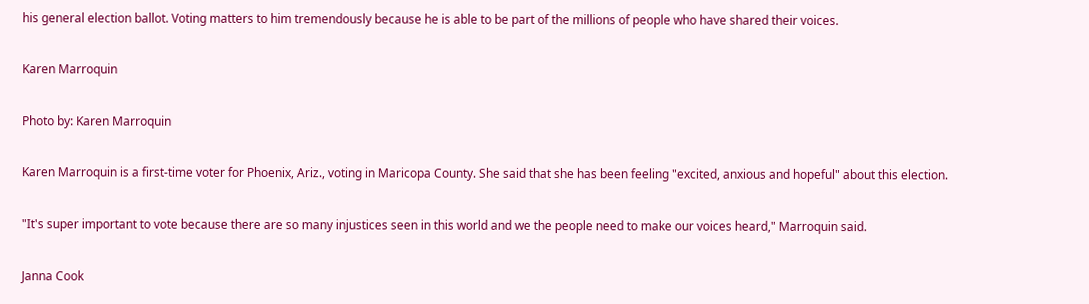his general election ballot. Voting matters to him tremendously because he is able to be part of the millions of people who have shared their voices.

Karen Marroquin

Photo by: Karen Marroquin

Karen Marroquin is a first-time voter for Phoenix, Ariz., voting in Maricopa County. She said that she has been feeling "excited, anxious and hopeful" about this election.

"It's super important to vote because there are so many injustices seen in this world and we the people need to make our voices heard," Marroquin said.

Janna Cook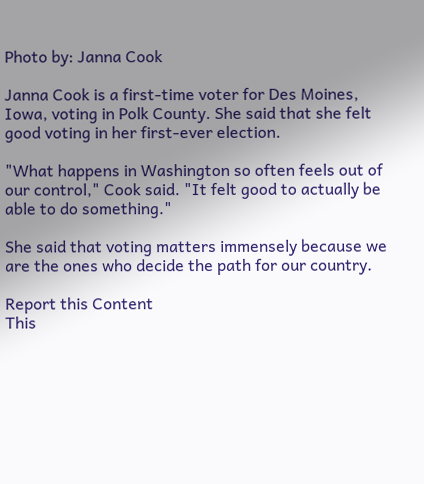Photo by: Janna Cook

Janna Cook is a first-time voter for Des Moines, Iowa, voting in Polk County. She said that she felt good voting in her first-ever election.

"What happens in Washington so often feels out of our control," Cook said. "It felt good to actually be able to do something."

She said that voting matters immensely because we are the ones who decide the path for our country.

Report this Content
This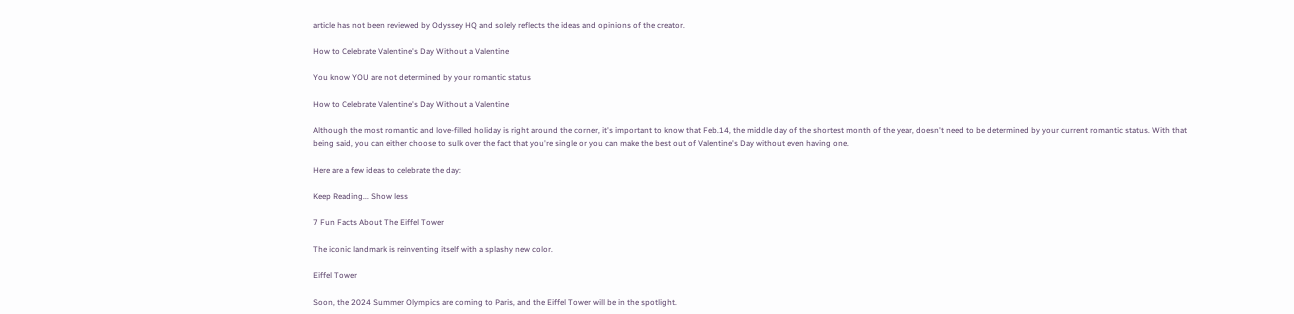article has not been reviewed by Odyssey HQ and solely reflects the ideas and opinions of the creator.

How to Celebrate Valentine's Day Without a Valentine

You know YOU are not determined by your romantic status

How to Celebrate Valentine's Day Without a Valentine

Although the most romantic and love-filled holiday is right around the corner, it's important to know that Feb.14, the middle day of the shortest month of the year, doesn't need to be determined by your current romantic status. With that being said, you can either choose to sulk over the fact that you're single or you can make the best out of Valentine's Day without even having one.

Here are a few ideas to celebrate the day:

Keep Reading... Show less

7 Fun Facts About The Eiffel Tower

The iconic landmark is reinventing itself with a splashy new color.

Eiffel Tower

Soon, the 2024 Summer Olympics are coming to Paris, and the Eiffel Tower will be in the spotlight.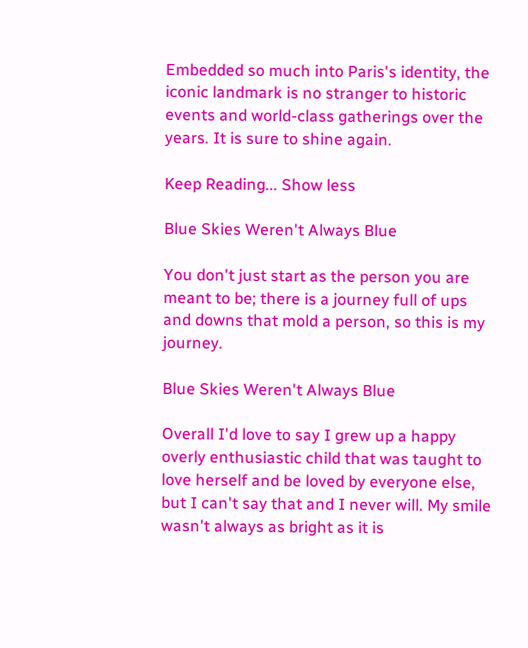Embedded so much into Paris's identity, the iconic landmark is no stranger to historic events and world-class gatherings over the years. It is sure to shine again.

Keep Reading... Show less

Blue Skies Weren't Always Blue

You don't just start as the person you are meant to be; there is a journey full of ups and downs that mold a person, so this is my journey.

Blue Skies Weren't Always Blue

Overall I'd love to say I grew up a happy overly enthusiastic child that was taught to love herself and be loved by everyone else, but I can't say that and I never will. My smile wasn't always as bright as it is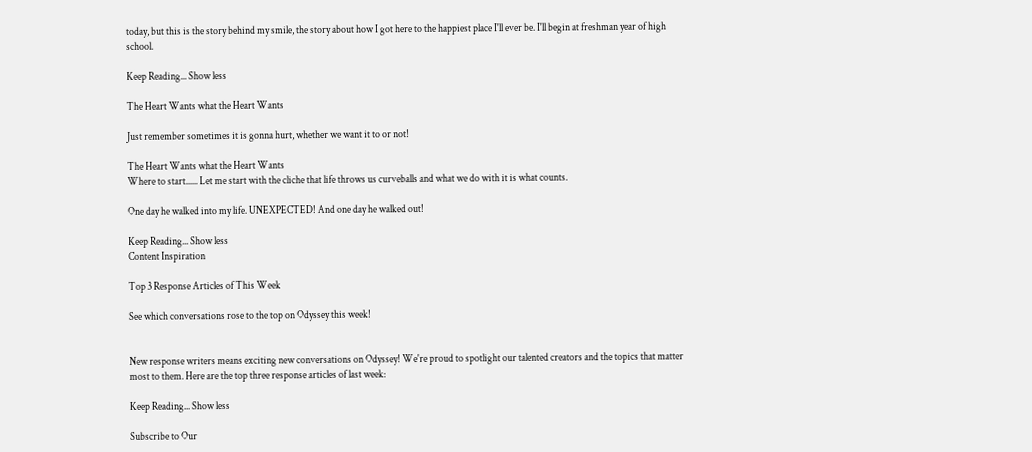today, but this is the story behind my smile, the story about how I got here to the happiest place I'll ever be. I'll begin at freshman year of high school.

Keep Reading... Show less

The Heart Wants what the Heart Wants

Just remember sometimes it is gonna hurt, whether we want it to or not!

The Heart Wants what the Heart Wants
Where to start...... Let me start with the cliche that life throws us curveballs and what we do with it is what counts.

One day he walked into my life. UNEXPECTED! And one day he walked out!

Keep Reading... Show less
Content Inspiration

Top 3 Response Articles of This Week

See which conversations rose to the top on Odyssey this week!


New response writers means exciting new conversations on Odyssey! We're proud to spotlight our talented creators and the topics that matter most to them. Here are the top three response articles of last week:

Keep Reading... Show less

Subscribe to Our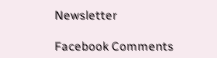Newsletter

Facebook Comments